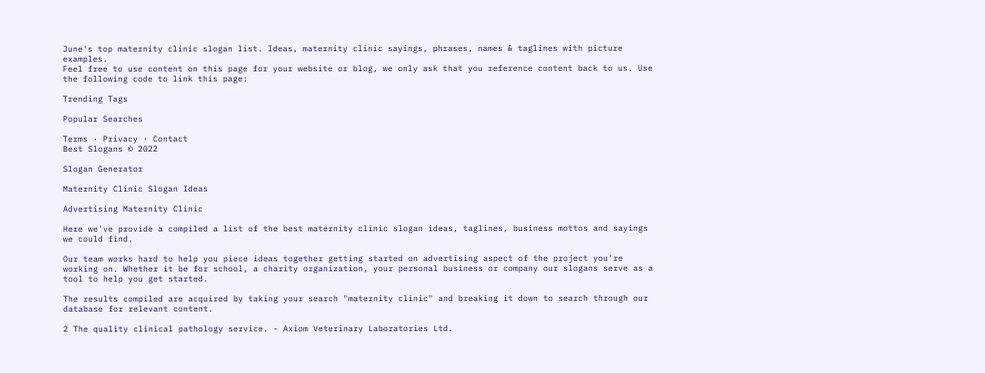June's top maternity clinic slogan list. Ideas, maternity clinic sayings, phrases, names & taglines with picture examples.
Feel free to use content on this page for your website or blog, we only ask that you reference content back to us. Use the following code to link this page:

Trending Tags

Popular Searches

Terms · Privacy · Contact
Best Slogans © 2022

Slogan Generator

Maternity Clinic Slogan Ideas

Advertising Maternity Clinic

Here we've provide a compiled a list of the best maternity clinic slogan ideas, taglines, business mottos and sayings we could find.

Our team works hard to help you piece ideas together getting started on advertising aspect of the project you're working on. Whether it be for school, a charity organization, your personal business or company our slogans serve as a tool to help you get started.

The results compiled are acquired by taking your search "maternity clinic" and breaking it down to search through our database for relevant content.

2 The quality clinical pathology service. - Axiom Veterinary Laboratories Ltd.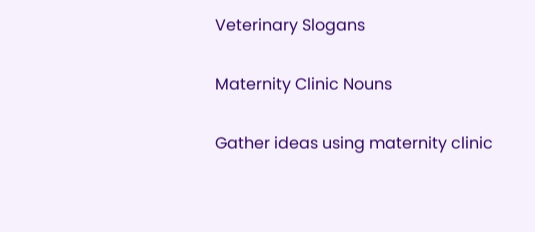Veterinary Slogans

Maternity Clinic Nouns

Gather ideas using maternity clinic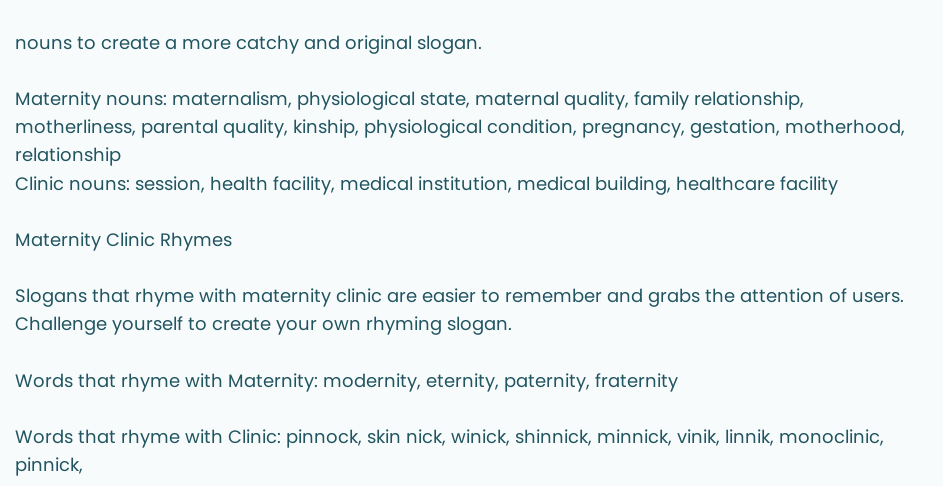nouns to create a more catchy and original slogan.

Maternity nouns: maternalism, physiological state, maternal quality, family relationship, motherliness, parental quality, kinship, physiological condition, pregnancy, gestation, motherhood, relationship
Clinic nouns: session, health facility, medical institution, medical building, healthcare facility

Maternity Clinic Rhymes

Slogans that rhyme with maternity clinic are easier to remember and grabs the attention of users. Challenge yourself to create your own rhyming slogan.

Words that rhyme with Maternity: modernity, eternity, paternity, fraternity

Words that rhyme with Clinic: pinnock, skin nick, winick, shinnick, minnick, vinik, linnik, monoclinic, pinnick,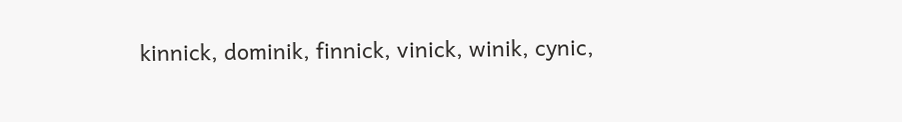kinnick, dominik, finnick, vinick, winik, cynic,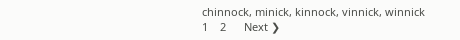chinnock, minick, kinnock, vinnick, winnick
1    2      Next ❯